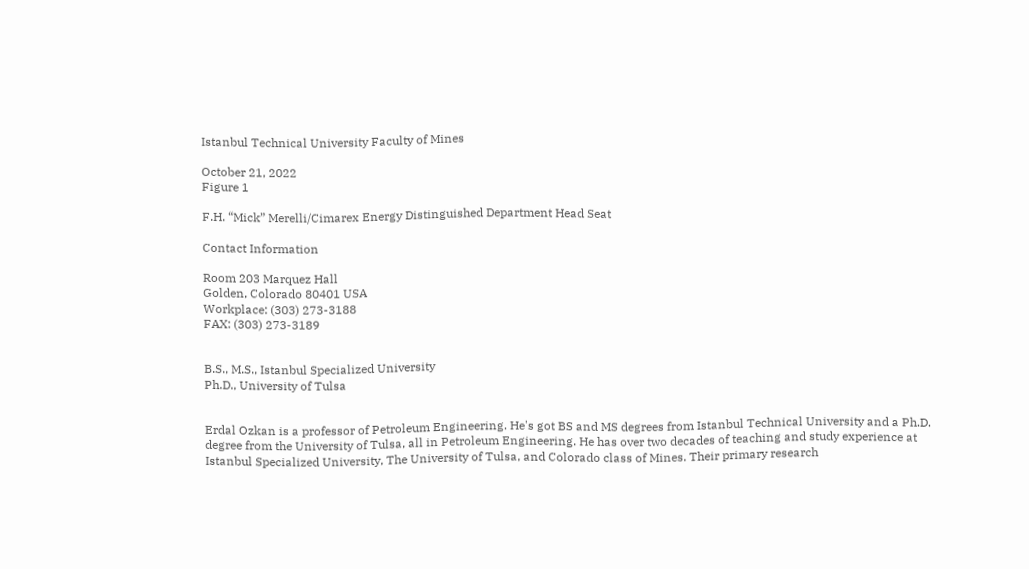Istanbul Technical University Faculty of Mines

October 21, 2022
Figure 1

F.H. “Mick” Merelli/Cimarex Energy Distinguished Department Head Seat

Contact Information

Room 203 Marquez Hall
Golden, Colorado 80401 USA
Workplace: (303) 273-3188
FAX: (303) 273-3189


B.S., M.S., Istanbul Specialized University
Ph.D., University of Tulsa


Erdal Ozkan is a professor of Petroleum Engineering. He's got BS and MS degrees from Istanbul Technical University and a Ph.D. degree from the University of Tulsa, all in Petroleum Engineering. He has over two decades of teaching and study experience at Istanbul Specialized University, The University of Tulsa, and Colorado class of Mines. Their primary research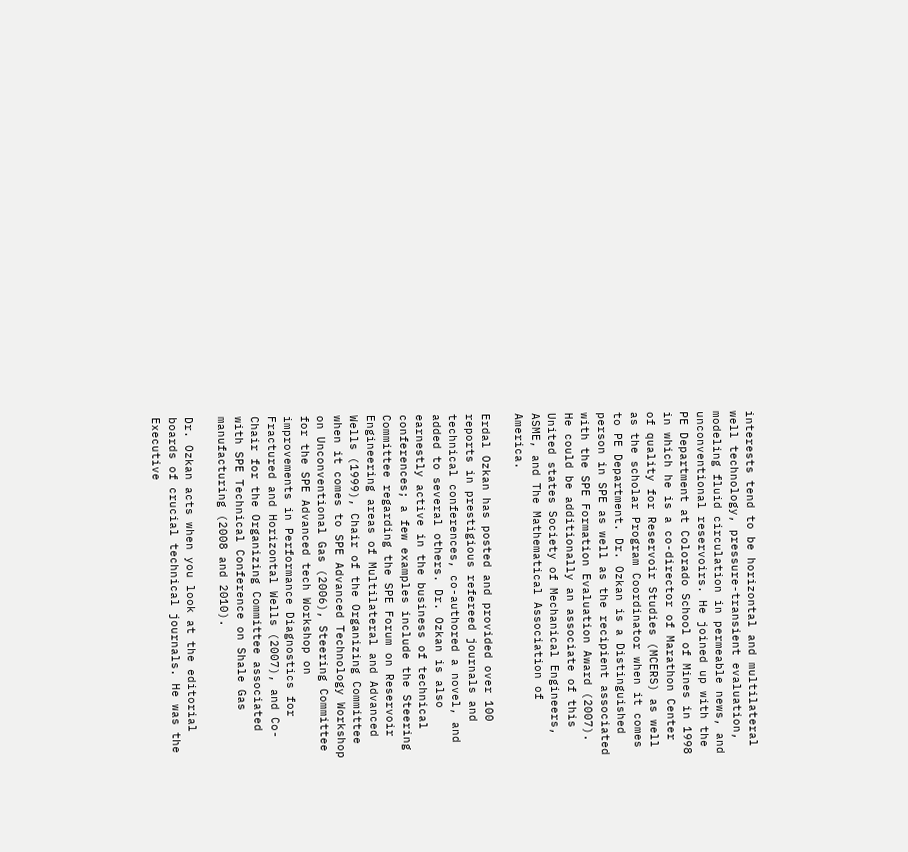interests tend to be horizontal and multilateral well technology, pressure-transient evaluation, modeling fluid circulation in permeable news, and unconventional reservoirs. He joined up with the PE Department at Colorado School of Mines in 1998 in which he is a co-director of Marathon Center of quality for Reservoir Studies (MCERS) as well as the scholar Program Coordinator when it comes to PE Department. Dr. Ozkan is a Distinguished person in SPE as well as the recipient associated with the SPE Formation Evaluation Award (2007). He could be additionally an associate of this United states Society of Mechanical Engineers, ASME, and The Mathematical Association of America.

Erdal Ozkan has posted and provided over 100 reports in prestigious refereed journals and technical conferences, co-authored a novel, and added to several others. Dr. Ozkan is also earnestly active in the business of technical conferences; a few examples include the Steering Committee regarding the SPE Forum on Reservoir Engineering areas of Multilateral and Advanced Wells (1999), Chair of the Organizing Committee when it comes to SPE Advanced Technology Workshop on Unconventional Gas (2006), Steering Committee for the SPE Advanced tech Workshop on improvements in Performance Diagnostics for Fractured and Horizontal Wells (2007), and Co-Chair for the Organizing Committee associated with SPE Technical Conference on Shale Gas manufacturing (2008 and 2010).

Dr. Ozkan acts when you look at the editorial boards of crucial technical journals. He was the Executive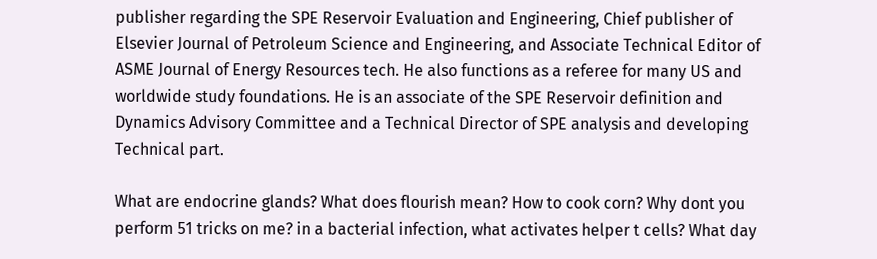publisher regarding the SPE Reservoir Evaluation and Engineering, Chief publisher of Elsevier Journal of Petroleum Science and Engineering, and Associate Technical Editor of ASME Journal of Energy Resources tech. He also functions as a referee for many US and worldwide study foundations. He is an associate of the SPE Reservoir definition and Dynamics Advisory Committee and a Technical Director of SPE analysis and developing Technical part.

What are endocrine glands? What does flourish mean? How to cook corn? Why dont you perform 51 tricks on me? in a bacterial infection, what activates helper t cells? What day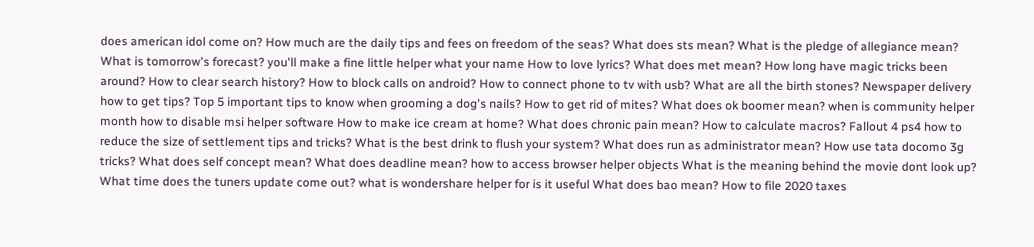does american idol come on? How much are the daily tips and fees on freedom of the seas? What does sts mean? What is the pledge of allegiance mean? What is tomorrow's forecast? you'll make a fine little helper what your name How to love lyrics? What does met mean? How long have magic tricks been around? How to clear search history? How to block calls on android? How to connect phone to tv with usb? What are all the birth stones? Newspaper delivery how to get tips? Top 5 important tips to know when grooming a dog's nails? How to get rid of mites? What does ok boomer mean? when is community helper month how to disable msi helper software How to make ice cream at home? What does chronic pain mean? How to calculate macros? Fallout 4 ps4 how to reduce the size of settlement tips and tricks? What is the best drink to flush your system? What does run as administrator mean? How use tata docomo 3g tricks? What does self concept mean? What does deadline mean? how to access browser helper objects What is the meaning behind the movie dont look up? What time does the tuners update come out? what is wondershare helper for is it useful What does bao mean? How to file 2020 taxes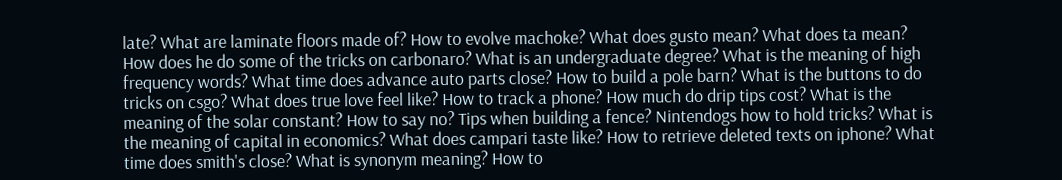late? What are laminate floors made of? How to evolve machoke? What does gusto mean? What does ta mean? How does he do some of the tricks on carbonaro? What is an undergraduate degree? What is the meaning of high frequency words? What time does advance auto parts close? How to build a pole barn? What is the buttons to do tricks on csgo? What does true love feel like? How to track a phone? How much do drip tips cost? What is the meaning of the solar constant? How to say no? Tips when building a fence? Nintendogs how to hold tricks? What is the meaning of capital in economics? What does campari taste like? How to retrieve deleted texts on iphone? What time does smith's close? What is synonym meaning? How to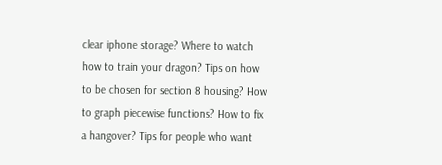clear iphone storage? Where to watch how to train your dragon? Tips on how to be chosen for section 8 housing? How to graph piecewise functions? How to fix a hangover? Tips for people who want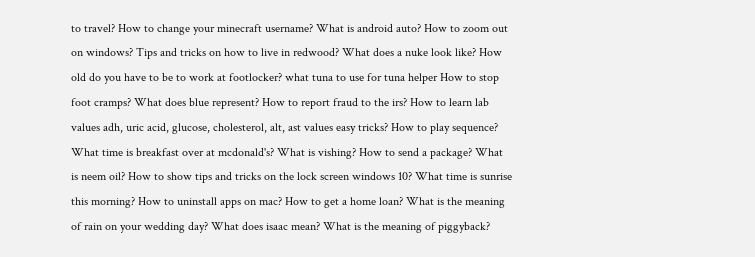to travel? How to change your minecraft username? What is android auto? How to zoom out on windows? Tips and tricks on how to live in redwood? What does a nuke look like? How old do you have to be to work at footlocker? what tuna to use for tuna helper How to stop foot cramps? What does blue represent? How to report fraud to the irs? How to learn lab values adh, uric acid, glucose, cholesterol, alt, ast values easy tricks? How to play sequence? What time is breakfast over at mcdonald's? What is vishing? How to send a package? What is neem oil? How to show tips and tricks on the lock screen windows 10? What time is sunrise this morning? How to uninstall apps on mac? How to get a home loan? What is the meaning of rain on your wedding day? What does isaac mean? What is the meaning of piggyback?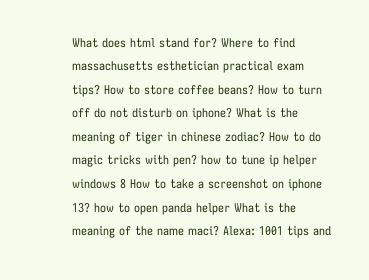What does html stand for? Where to find massachusetts esthetician practical exam tips? How to store coffee beans? How to turn off do not disturb on iphone? What is the meaning of tiger in chinese zodiac? How to do magic tricks with pen? how to tune ip helper windows 8 How to take a screenshot on iphone 13? how to open panda helper What is the meaning of the name maci? Alexa: 1001 tips and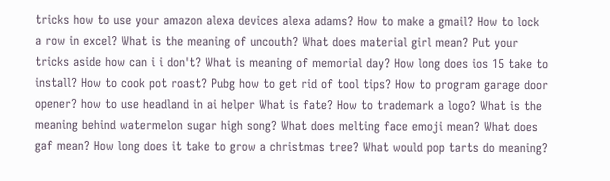tricks how to use your amazon alexa devices alexa adams? How to make a gmail? How to lock a row in excel? What is the meaning of uncouth? What does material girl mean? Put your tricks aside how can i i don't? What is meaning of memorial day? How long does ios 15 take to install? How to cook pot roast? Pubg how to get rid of tool tips? How to program garage door opener? how to use headland in ai helper What is fate? How to trademark a logo? What is the meaning behind watermelon sugar high song? What does melting face emoji mean? What does gaf mean? How long does it take to grow a christmas tree? What would pop tarts do meaning?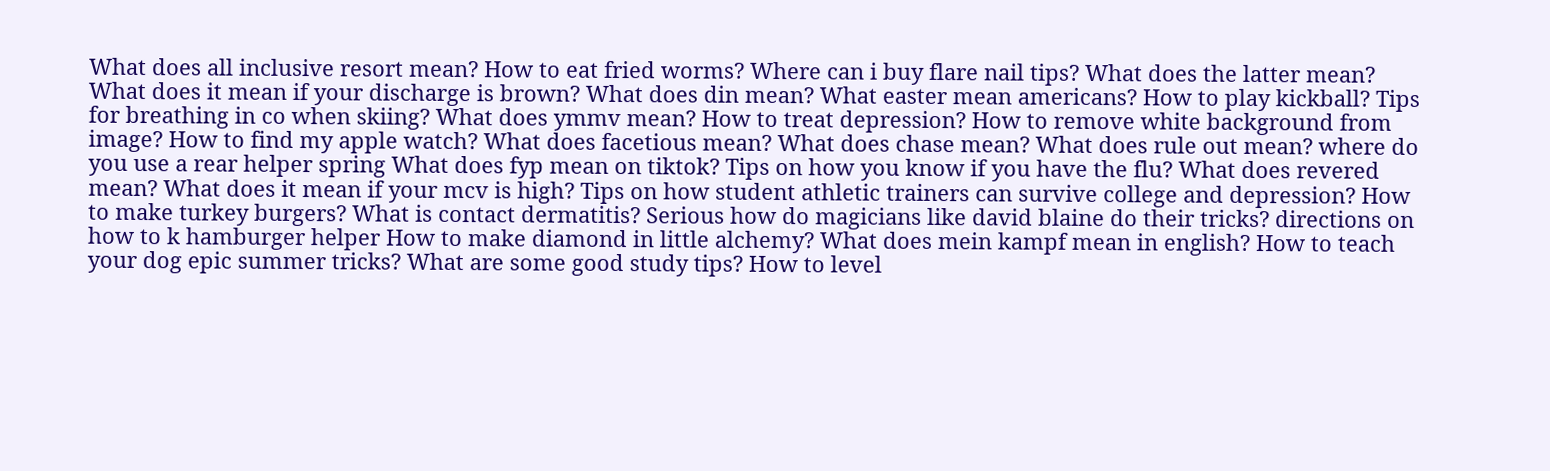What does all inclusive resort mean? How to eat fried worms? Where can i buy flare nail tips? What does the latter mean? What does it mean if your discharge is brown? What does din mean? What easter mean americans? How to play kickball? Tips for breathing in co when skiing? What does ymmv mean? How to treat depression? How to remove white background from image? How to find my apple watch? What does facetious mean? What does chase mean? What does rule out mean? where do you use a rear helper spring What does fyp mean on tiktok? Tips on how you know if you have the flu? What does revered mean? What does it mean if your mcv is high? Tips on how student athletic trainers can survive college and depression? How to make turkey burgers? What is contact dermatitis? Serious how do magicians like david blaine do their tricks? directions on how to k hamburger helper How to make diamond in little alchemy? What does mein kampf mean in english? How to teach your dog epic summer tricks? What are some good study tips? How to level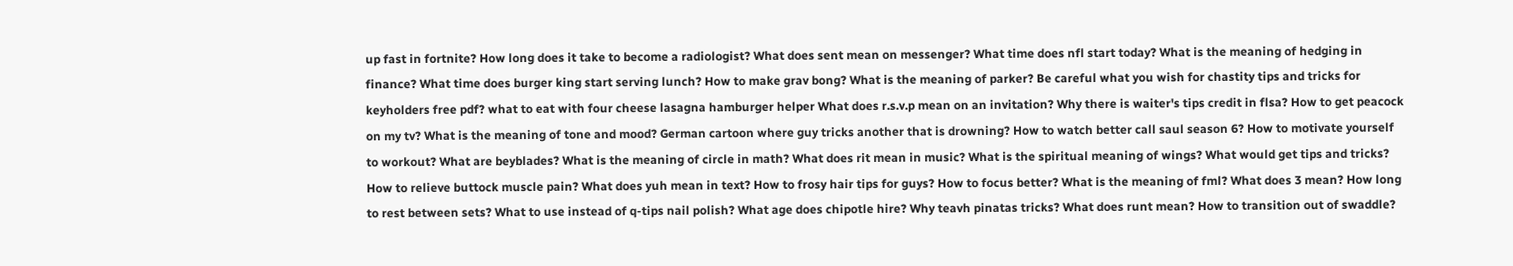up fast in fortnite? How long does it take to become a radiologist? What does sent mean on messenger? What time does nfl start today? What is the meaning of hedging in finance? What time does burger king start serving lunch? How to make grav bong? What is the meaning of parker? Be careful what you wish for chastity tips and tricks for keyholders free pdf? what to eat with four cheese lasagna hamburger helper What does r.s.v.p mean on an invitation? Why there is waiter's tips credit in flsa? How to get peacock on my tv? What is the meaning of tone and mood? German cartoon where guy tricks another that is drowning? How to watch better call saul season 6? How to motivate yourself to workout? What are beyblades? What is the meaning of circle in math? What does rit mean in music? What is the spiritual meaning of wings? What would get tips and tricks? How to relieve buttock muscle pain? What does yuh mean in text? How to frosy hair tips for guys? How to focus better? What is the meaning of fml? What does 3 mean? How long to rest between sets? What to use instead of q-tips nail polish? What age does chipotle hire? Why teavh pinatas tricks? What does runt mean? How to transition out of swaddle?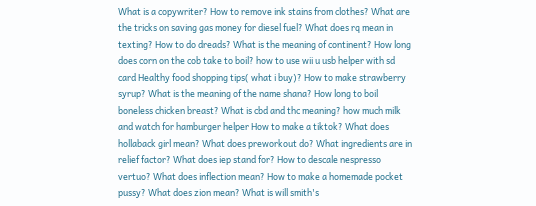What is a copywriter? How to remove ink stains from clothes? What are the tricks on saving gas money for diesel fuel? What does rq mean in texting? How to do dreads? What is the meaning of continent? How long does corn on the cob take to boil? how to use wii u usb helper with sd card Healthy food shopping tips( what i buy)? How to make strawberry syrup? What is the meaning of the name shana? How long to boil boneless chicken breast? What is cbd and thc meaning? how much milk and watch for hamburger helper How to make a tiktok? What does hollaback girl mean? What does preworkout do? What ingredients are in relief factor? What does iep stand for? How to descale nespresso vertuo? What does inflection mean? How to make a homemade pocket pussy? What does zion mean? What is will smith's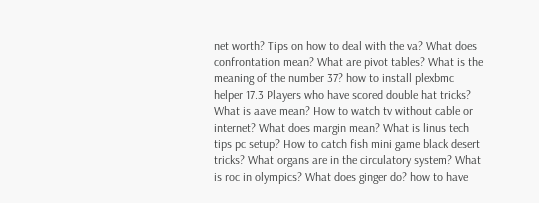net worth? Tips on how to deal with the va? What does confrontation mean? What are pivot tables? What is the meaning of the number 37? how to install plexbmc helper 17.3 Players who have scored double hat tricks? What is aave mean? How to watch tv without cable or internet? What does margin mean? What is linus tech tips pc setup? How to catch fish mini game black desert tricks? What organs are in the circulatory system? What is roc in olympics? What does ginger do? how to have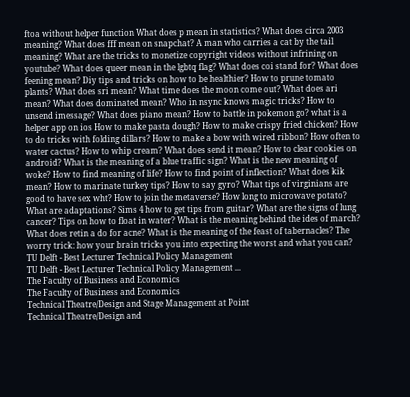ftoa without helper function What does p mean in statistics? What does circa 2003 meaning? What does fff mean on snapchat? A man who carries a cat by the tail meaning? What are the tricks to monetize copyright videos without infrining on youtube? What does queer mean in the lgbtq flag? What does coi stand for? What does feening mean? Diy tips and tricks on how to be healthier? How to prune tomato plants? What does sri mean? What time does the moon come out? What does ari mean? What does dominated mean? Who in nsync knows magic tricks? How to unsend imessage? What does piano mean? How to battle in pokemon go? what is a helper app on ios How to make pasta dough? How to make crispy fried chicken? How to do tricks with folding dillars? How to make a bow with wired ribbon? How often to water cactus? How to whip cream? What does send it mean? How to clear cookies on android? What is the meaning of a blue traffic sign? What is the new meaning of woke? How to find meaning of life? How to find point of inflection? What does kik mean? How to marinate turkey tips? How to say gyro? What tips of virginians are good to have sex wht? How to join the metaverse? How long to microwave potato? What are adaptations? Sims 4 how to get tips from guitar? What are the signs of lung cancer? Tips on how to float in water? What is the meaning behind the ides of march? What does retin a do for acne? What is the meaning of the feast of tabernacles? The worry trick: how your brain tricks you into expecting the worst and what you can?
TU Delft - Best Lecturer Technical Policy Management
TU Delft - Best Lecturer Technical Policy Management ...
The Faculty of Business and Economics
The Faculty of Business and Economics
Technical Theatre/Design and Stage Management at Point
Technical Theatre/Design and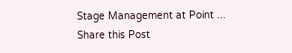Stage Management at Point ...
Share this Post